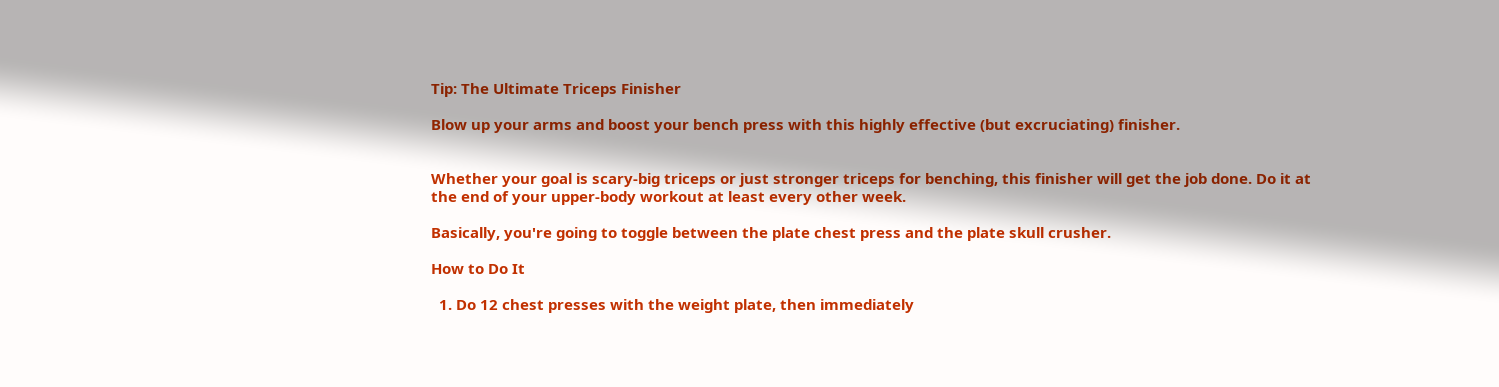Tip: The Ultimate Triceps Finisher

Blow up your arms and boost your bench press with this highly effective (but excruciating) finisher.


Whether your goal is scary-big triceps or just stronger triceps for benching, this finisher will get the job done. Do it at the end of your upper-body workout at least every other week.

Basically, you're going to toggle between the plate chest press and the plate skull crusher.

How to Do It

  1. Do 12 chest presses with the weight plate, then immediately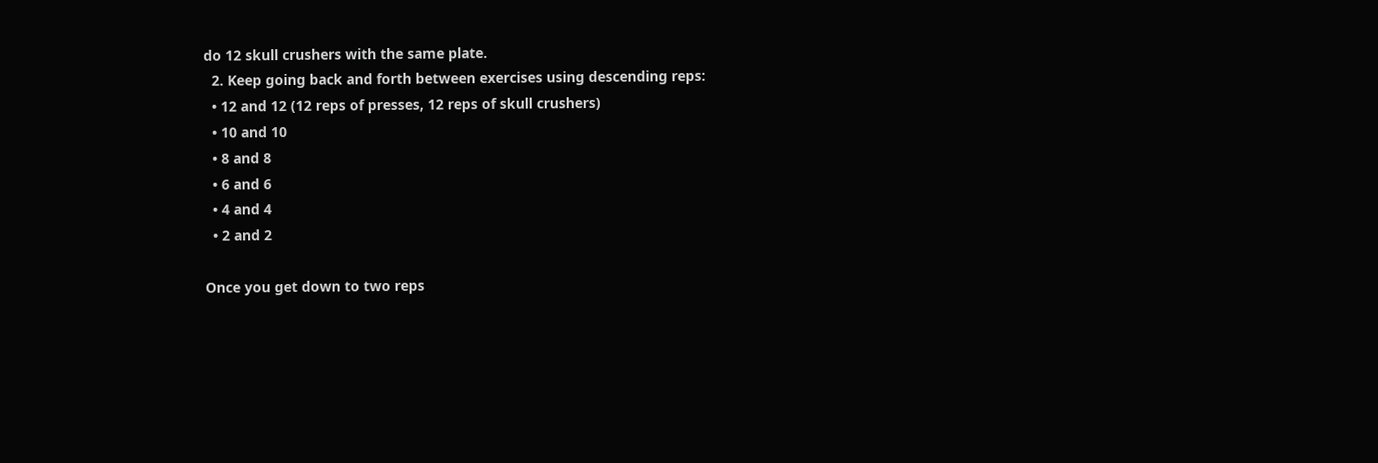do 12 skull crushers with the same plate.
  2. Keep going back and forth between exercises using descending reps:
  • 12 and 12 (12 reps of presses, 12 reps of skull crushers)
  • 10 and 10
  • 8 and 8
  • 6 and 6
  • 4 and 4
  • 2 and 2

Once you get down to two reps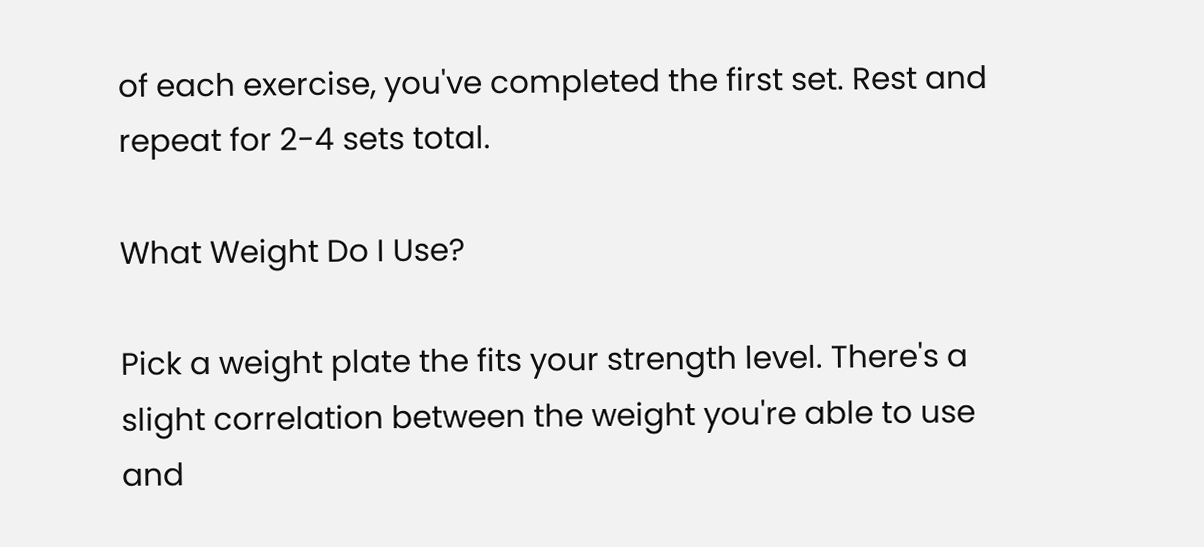of each exercise, you've completed the first set. Rest and repeat for 2-4 sets total.

What Weight Do I Use?

Pick a weight plate the fits your strength level. There's a slight correlation between the weight you're able to use and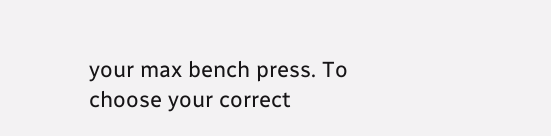your max bench press. To choose your correct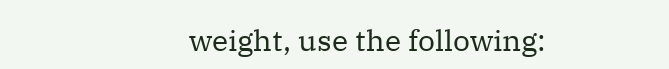weight, use the following: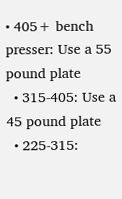• 405+ bench presser: Use a 55 pound plate
  • 315-405: Use a 45 pound plate
  • 225-315: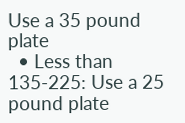Use a 35 pound plate
  • Less than 135-225: Use a 25 pound plate